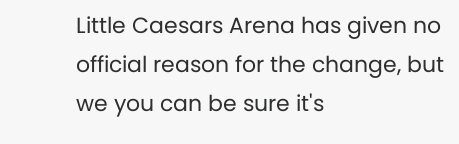Little Caesars Arena has given no official reason for the change, but we you can be sure it's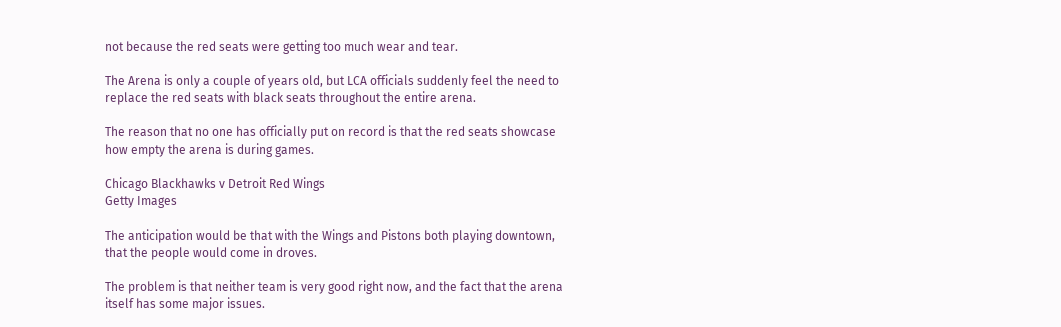not because the red seats were getting too much wear and tear.

The Arena is only a couple of years old, but LCA officials suddenly feel the need to replace the red seats with black seats throughout the entire arena.

The reason that no one has officially put on record is that the red seats showcase how empty the arena is during games.

Chicago Blackhawks v Detroit Red Wings
Getty Images

The anticipation would be that with the Wings and Pistons both playing downtown, that the people would come in droves.

The problem is that neither team is very good right now, and the fact that the arena itself has some major issues.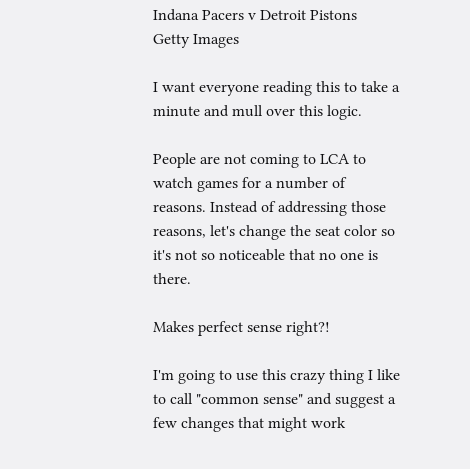Indana Pacers v Detroit Pistons
Getty Images

I want everyone reading this to take a minute and mull over this logic.

People are not coming to LCA to watch games for a number of reasons. Instead of addressing those reasons, let's change the seat color so it's not so noticeable that no one is there.

Makes perfect sense right?!

I'm going to use this crazy thing I like to call "common sense" and suggest a few changes that might work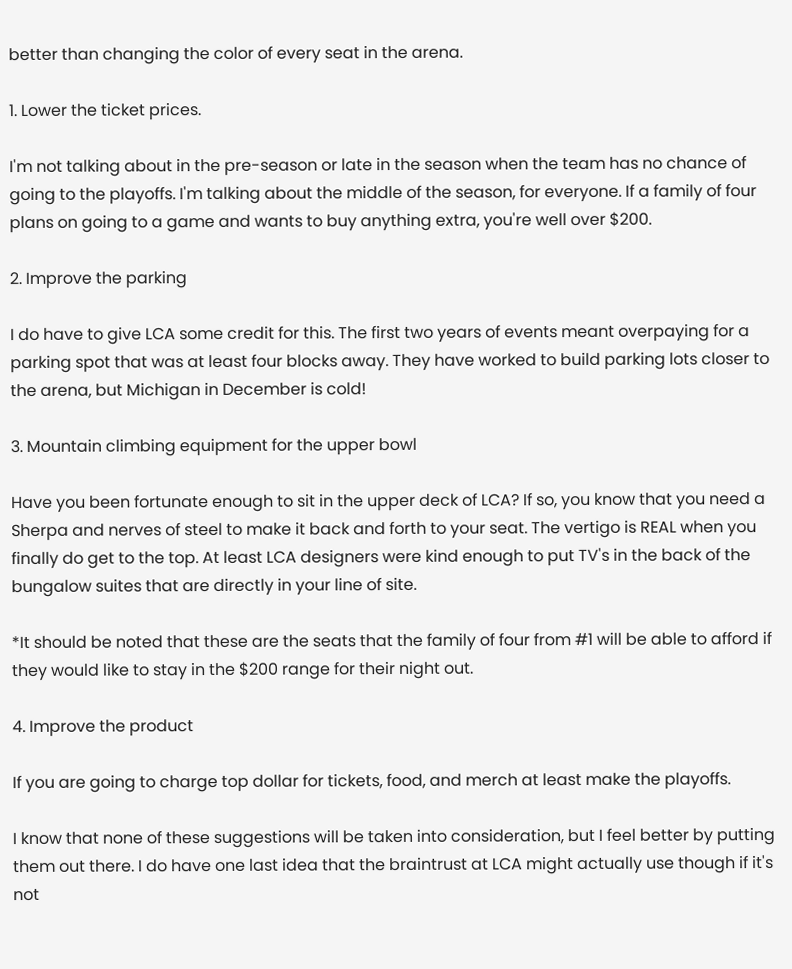better than changing the color of every seat in the arena.

1. Lower the ticket prices.

I'm not talking about in the pre-season or late in the season when the team has no chance of going to the playoffs. I'm talking about the middle of the season, for everyone. If a family of four plans on going to a game and wants to buy anything extra, you're well over $200.

2. Improve the parking

I do have to give LCA some credit for this. The first two years of events meant overpaying for a parking spot that was at least four blocks away. They have worked to build parking lots closer to the arena, but Michigan in December is cold!

3. Mountain climbing equipment for the upper bowl

Have you been fortunate enough to sit in the upper deck of LCA? If so, you know that you need a Sherpa and nerves of steel to make it back and forth to your seat. The vertigo is REAL when you finally do get to the top. At least LCA designers were kind enough to put TV's in the back of the bungalow suites that are directly in your line of site.

*It should be noted that these are the seats that the family of four from #1 will be able to afford if they would like to stay in the $200 range for their night out.

4. Improve the product

If you are going to charge top dollar for tickets, food, and merch at least make the playoffs.

I know that none of these suggestions will be taken into consideration, but I feel better by putting them out there. I do have one last idea that the braintrust at LCA might actually use though if it's not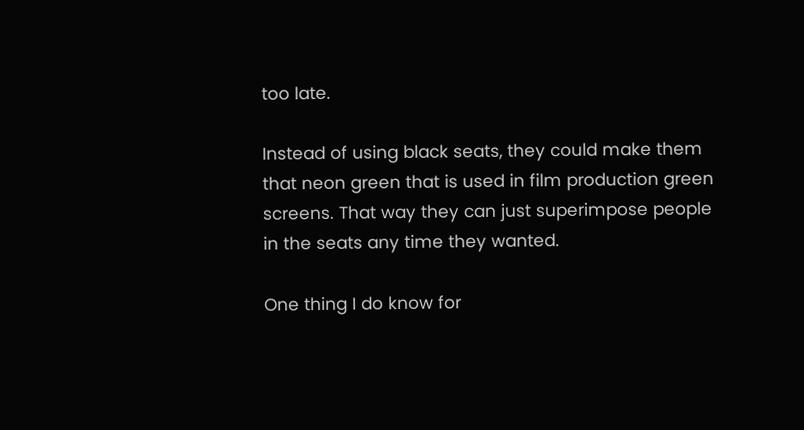too late.

Instead of using black seats, they could make them that neon green that is used in film production green screens. That way they can just superimpose people in the seats any time they wanted.

One thing I do know for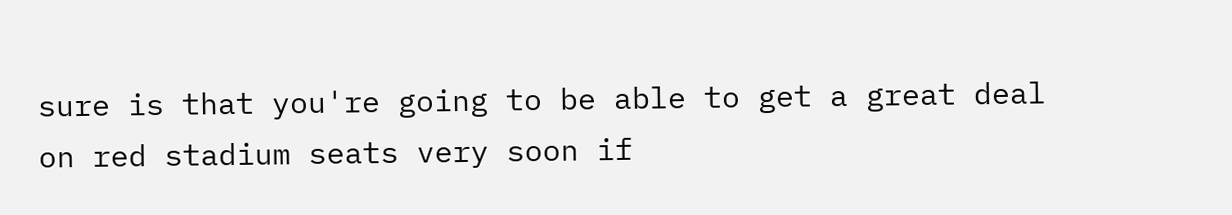sure is that you're going to be able to get a great deal on red stadium seats very soon if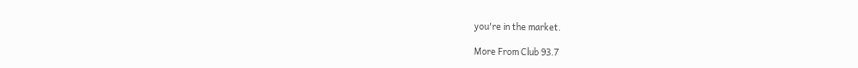you're in the market.

More From Club 93.7